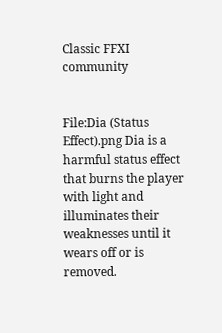Classic FFXI community


File:Dia (Status Effect).png Dia is a harmful status effect that burns the player with light and illuminates their weaknesses until it wears off or is removed.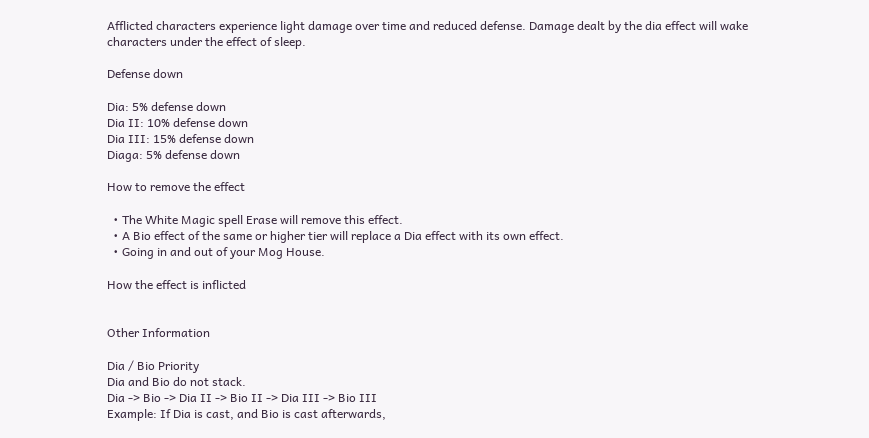Afflicted characters experience light damage over time and reduced defense. Damage dealt by the dia effect will wake characters under the effect of sleep.

Defense down

Dia: 5% defense down
Dia II: 10% defense down
Dia III: 15% defense down
Diaga: 5% defense down

How to remove the effect

  • The White Magic spell Erase will remove this effect.
  • A Bio effect of the same or higher tier will replace a Dia effect with its own effect.
  • Going in and out of your Mog House.

How the effect is inflicted


Other Information

Dia / Bio Priority
Dia and Bio do not stack.
Dia -> Bio -> Dia II -> Bio II -> Dia III -> Bio III
Example: If Dia is cast, and Bio is cast afterwards,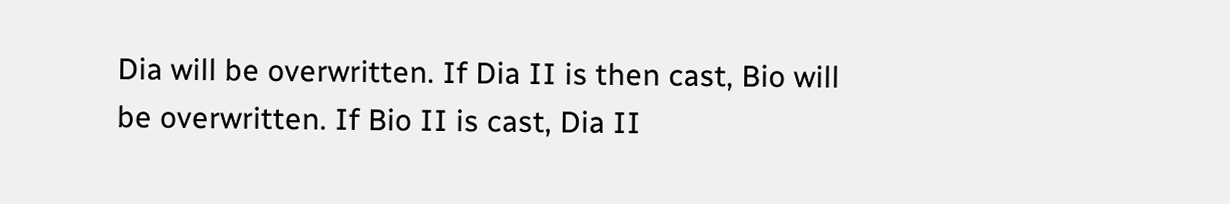Dia will be overwritten. If Dia II is then cast, Bio will be overwritten. If Bio II is cast, Dia II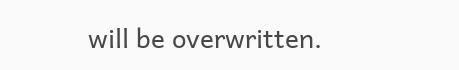will be overwritten.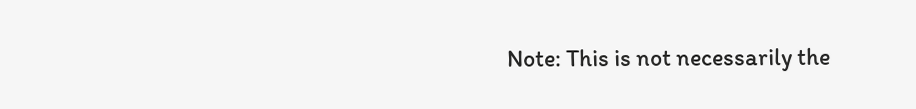Note: This is not necessarily the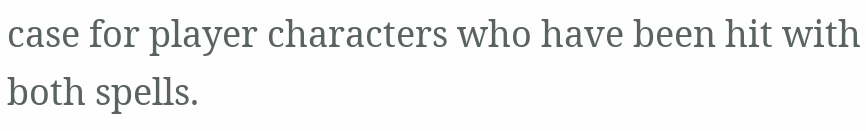case for player characters who have been hit with both spells.